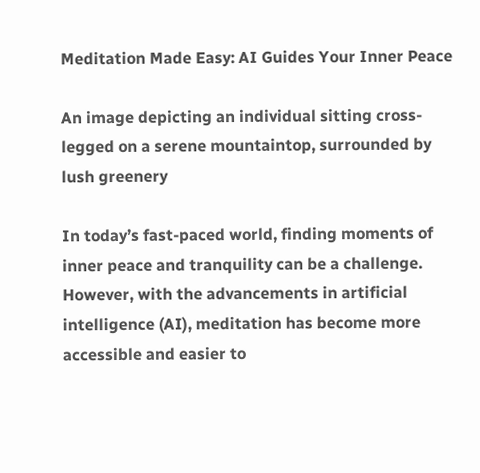Meditation Made Easy: AI Guides Your Inner Peace

An image depicting an individual sitting cross-legged on a serene mountaintop, surrounded by lush greenery

In today’s fast-paced world, finding moments of inner peace and tranquility can be a challenge. However, with the advancements in artificial intelligence (AI), meditation has become more accessible and easier to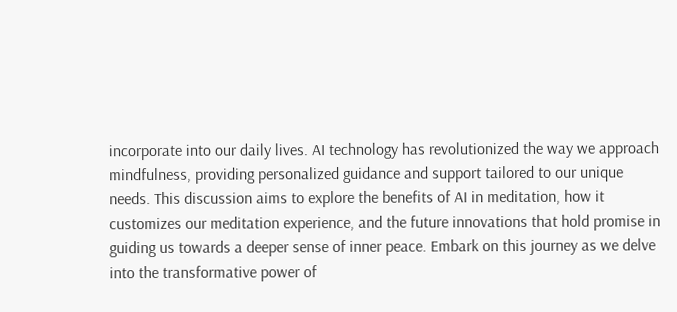incorporate into our daily lives. AI technology has revolutionized the way we approach mindfulness, providing personalized guidance and support tailored to our unique needs. This discussion aims to explore the benefits of AI in meditation, how it customizes our meditation experience, and the future innovations that hold promise in guiding us towards a deeper sense of inner peace. Embark on this journey as we delve into the transformative power of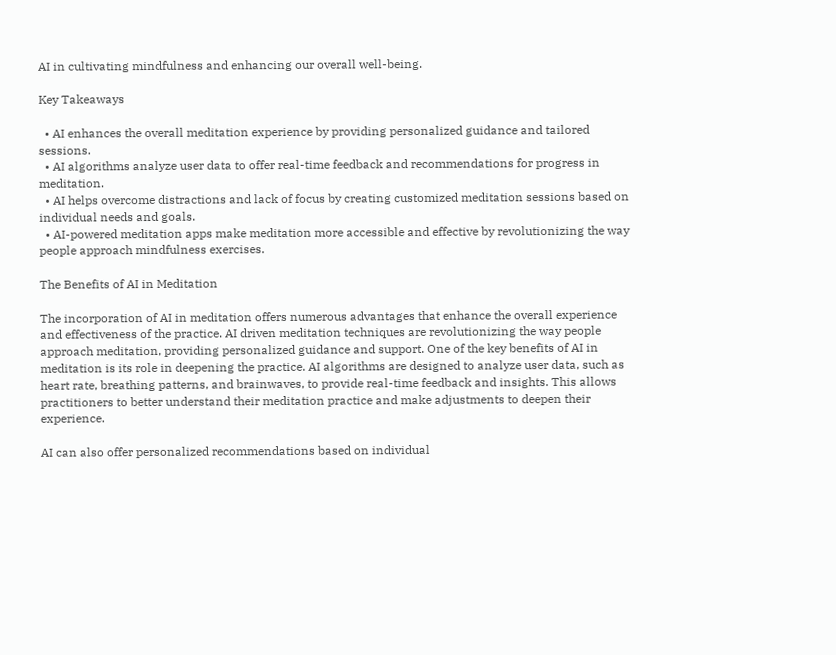AI in cultivating mindfulness and enhancing our overall well-being.

Key Takeaways

  • AI enhances the overall meditation experience by providing personalized guidance and tailored sessions.
  • AI algorithms analyze user data to offer real-time feedback and recommendations for progress in meditation.
  • AI helps overcome distractions and lack of focus by creating customized meditation sessions based on individual needs and goals.
  • AI-powered meditation apps make meditation more accessible and effective by revolutionizing the way people approach mindfulness exercises.

The Benefits of AI in Meditation

The incorporation of AI in meditation offers numerous advantages that enhance the overall experience and effectiveness of the practice. AI driven meditation techniques are revolutionizing the way people approach meditation, providing personalized guidance and support. One of the key benefits of AI in meditation is its role in deepening the practice. AI algorithms are designed to analyze user data, such as heart rate, breathing patterns, and brainwaves, to provide real-time feedback and insights. This allows practitioners to better understand their meditation practice and make adjustments to deepen their experience.

AI can also offer personalized recommendations based on individual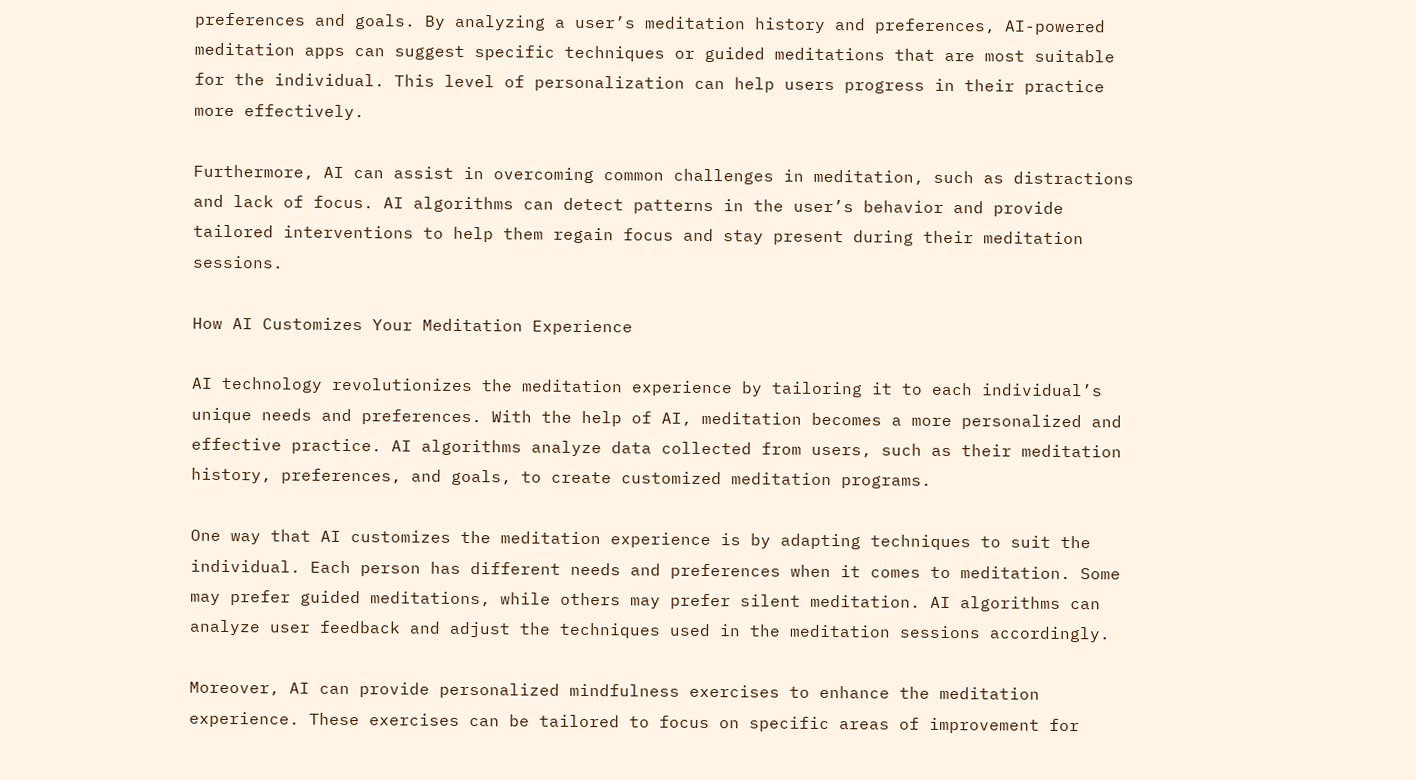preferences and goals. By analyzing a user’s meditation history and preferences, AI-powered meditation apps can suggest specific techniques or guided meditations that are most suitable for the individual. This level of personalization can help users progress in their practice more effectively.

Furthermore, AI can assist in overcoming common challenges in meditation, such as distractions and lack of focus. AI algorithms can detect patterns in the user’s behavior and provide tailored interventions to help them regain focus and stay present during their meditation sessions.

How AI Customizes Your Meditation Experience

AI technology revolutionizes the meditation experience by tailoring it to each individual’s unique needs and preferences. With the help of AI, meditation becomes a more personalized and effective practice. AI algorithms analyze data collected from users, such as their meditation history, preferences, and goals, to create customized meditation programs.

One way that AI customizes the meditation experience is by adapting techniques to suit the individual. Each person has different needs and preferences when it comes to meditation. Some may prefer guided meditations, while others may prefer silent meditation. AI algorithms can analyze user feedback and adjust the techniques used in the meditation sessions accordingly.

Moreover, AI can provide personalized mindfulness exercises to enhance the meditation experience. These exercises can be tailored to focus on specific areas of improvement for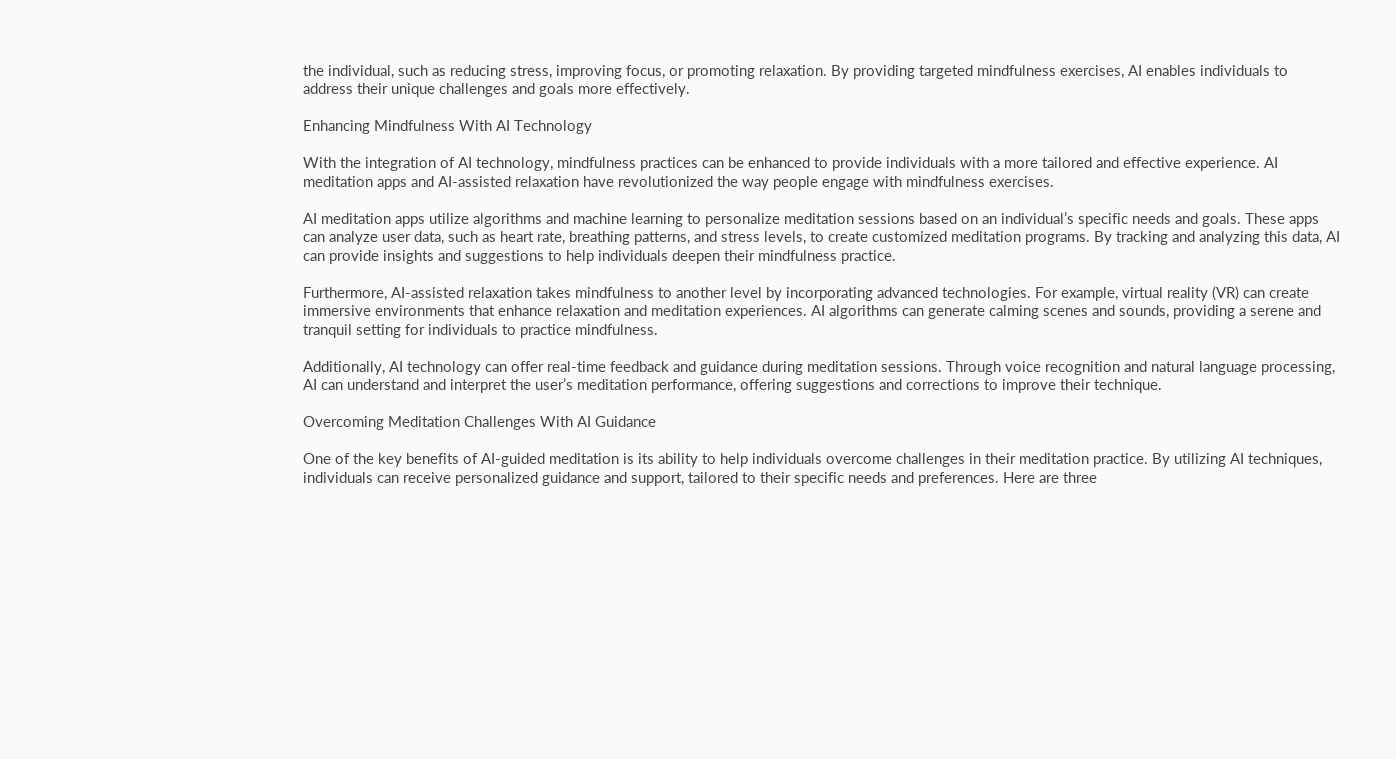the individual, such as reducing stress, improving focus, or promoting relaxation. By providing targeted mindfulness exercises, AI enables individuals to address their unique challenges and goals more effectively.

Enhancing Mindfulness With AI Technology

With the integration of AI technology, mindfulness practices can be enhanced to provide individuals with a more tailored and effective experience. AI meditation apps and AI-assisted relaxation have revolutionized the way people engage with mindfulness exercises.

AI meditation apps utilize algorithms and machine learning to personalize meditation sessions based on an individual’s specific needs and goals. These apps can analyze user data, such as heart rate, breathing patterns, and stress levels, to create customized meditation programs. By tracking and analyzing this data, AI can provide insights and suggestions to help individuals deepen their mindfulness practice.

Furthermore, AI-assisted relaxation takes mindfulness to another level by incorporating advanced technologies. For example, virtual reality (VR) can create immersive environments that enhance relaxation and meditation experiences. AI algorithms can generate calming scenes and sounds, providing a serene and tranquil setting for individuals to practice mindfulness.

Additionally, AI technology can offer real-time feedback and guidance during meditation sessions. Through voice recognition and natural language processing, AI can understand and interpret the user’s meditation performance, offering suggestions and corrections to improve their technique.

Overcoming Meditation Challenges With AI Guidance

One of the key benefits of AI-guided meditation is its ability to help individuals overcome challenges in their meditation practice. By utilizing AI techniques, individuals can receive personalized guidance and support, tailored to their specific needs and preferences. Here are three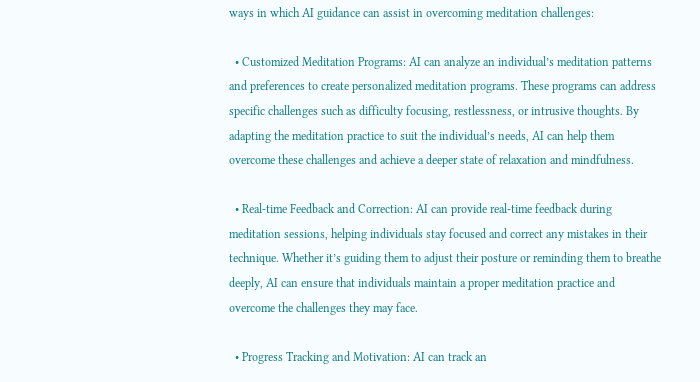ways in which AI guidance can assist in overcoming meditation challenges:

  • Customized Meditation Programs: AI can analyze an individual’s meditation patterns and preferences to create personalized meditation programs. These programs can address specific challenges such as difficulty focusing, restlessness, or intrusive thoughts. By adapting the meditation practice to suit the individual’s needs, AI can help them overcome these challenges and achieve a deeper state of relaxation and mindfulness.

  • Real-time Feedback and Correction: AI can provide real-time feedback during meditation sessions, helping individuals stay focused and correct any mistakes in their technique. Whether it’s guiding them to adjust their posture or reminding them to breathe deeply, AI can ensure that individuals maintain a proper meditation practice and overcome the challenges they may face.

  • Progress Tracking and Motivation: AI can track an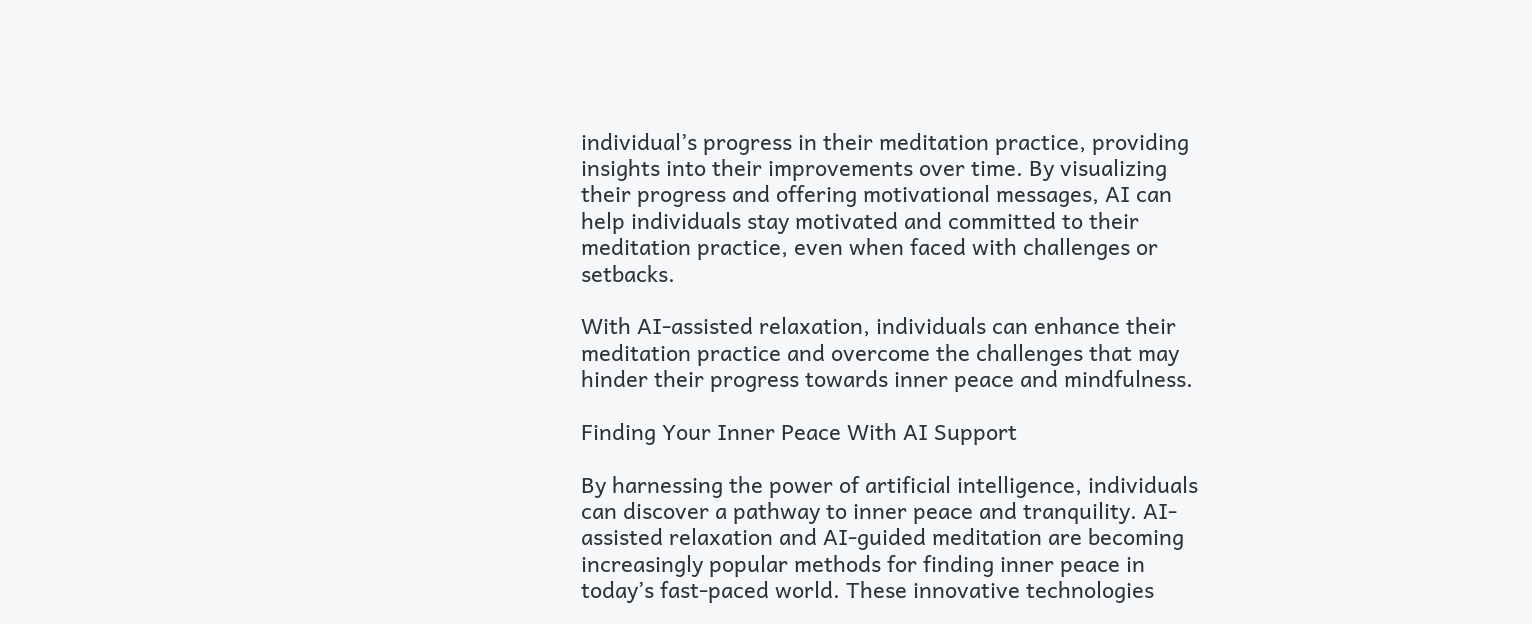individual’s progress in their meditation practice, providing insights into their improvements over time. By visualizing their progress and offering motivational messages, AI can help individuals stay motivated and committed to their meditation practice, even when faced with challenges or setbacks.

With AI-assisted relaxation, individuals can enhance their meditation practice and overcome the challenges that may hinder their progress towards inner peace and mindfulness.

Finding Your Inner Peace With AI Support

By harnessing the power of artificial intelligence, individuals can discover a pathway to inner peace and tranquility. AI-assisted relaxation and AI-guided meditation are becoming increasingly popular methods for finding inner peace in today’s fast-paced world. These innovative technologies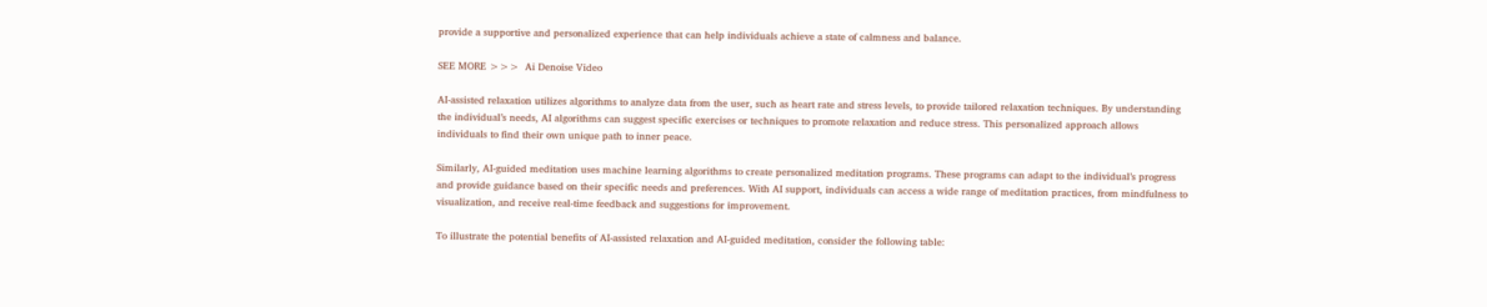provide a supportive and personalized experience that can help individuals achieve a state of calmness and balance.

SEE MORE >>>  Ai Denoise Video

AI-assisted relaxation utilizes algorithms to analyze data from the user, such as heart rate and stress levels, to provide tailored relaxation techniques. By understanding the individual’s needs, AI algorithms can suggest specific exercises or techniques to promote relaxation and reduce stress. This personalized approach allows individuals to find their own unique path to inner peace.

Similarly, AI-guided meditation uses machine learning algorithms to create personalized meditation programs. These programs can adapt to the individual’s progress and provide guidance based on their specific needs and preferences. With AI support, individuals can access a wide range of meditation practices, from mindfulness to visualization, and receive real-time feedback and suggestions for improvement.

To illustrate the potential benefits of AI-assisted relaxation and AI-guided meditation, consider the following table: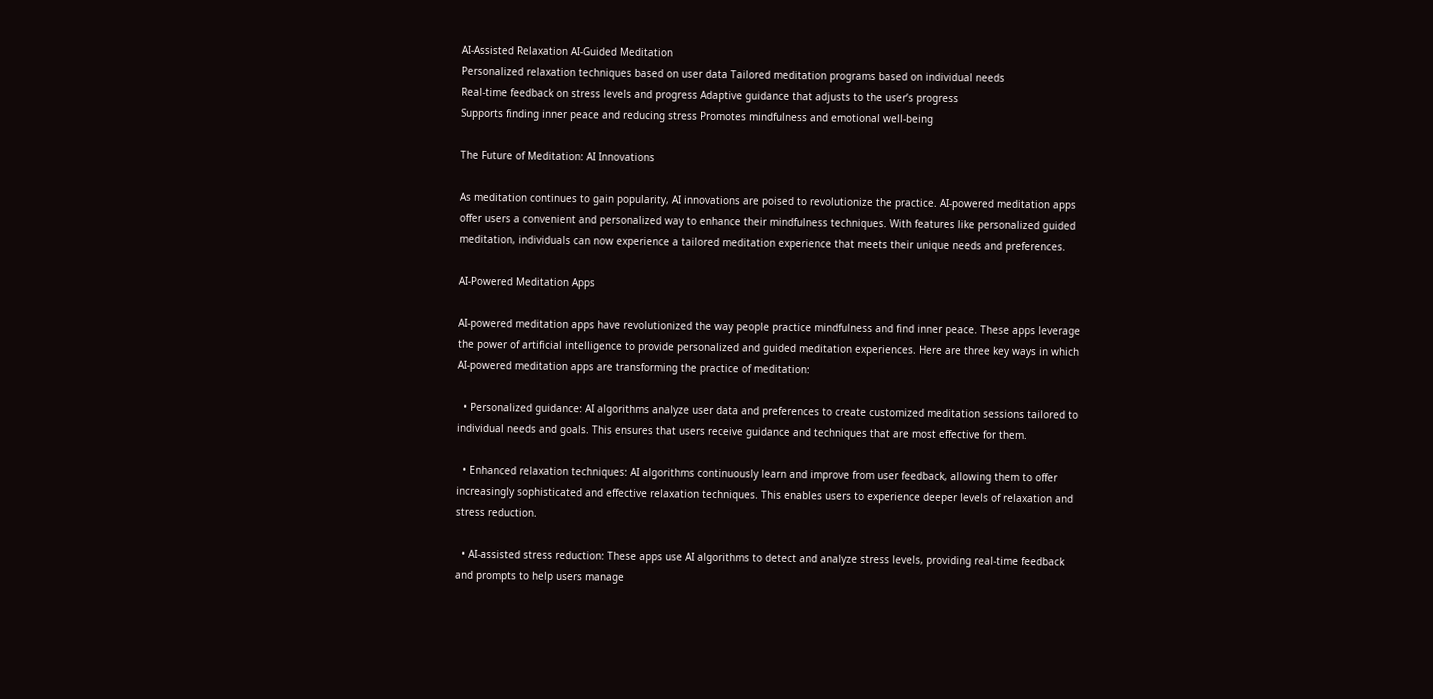AI-Assisted Relaxation AI-Guided Meditation
Personalized relaxation techniques based on user data Tailored meditation programs based on individual needs
Real-time feedback on stress levels and progress Adaptive guidance that adjusts to the user’s progress
Supports finding inner peace and reducing stress Promotes mindfulness and emotional well-being

The Future of Meditation: AI Innovations

As meditation continues to gain popularity, AI innovations are poised to revolutionize the practice. AI-powered meditation apps offer users a convenient and personalized way to enhance their mindfulness techniques. With features like personalized guided meditation, individuals can now experience a tailored meditation experience that meets their unique needs and preferences.

AI-Powered Meditation Apps

AI-powered meditation apps have revolutionized the way people practice mindfulness and find inner peace. These apps leverage the power of artificial intelligence to provide personalized and guided meditation experiences. Here are three key ways in which AI-powered meditation apps are transforming the practice of meditation:

  • Personalized guidance: AI algorithms analyze user data and preferences to create customized meditation sessions tailored to individual needs and goals. This ensures that users receive guidance and techniques that are most effective for them.

  • Enhanced relaxation techniques: AI algorithms continuously learn and improve from user feedback, allowing them to offer increasingly sophisticated and effective relaxation techniques. This enables users to experience deeper levels of relaxation and stress reduction.

  • AI-assisted stress reduction: These apps use AI algorithms to detect and analyze stress levels, providing real-time feedback and prompts to help users manage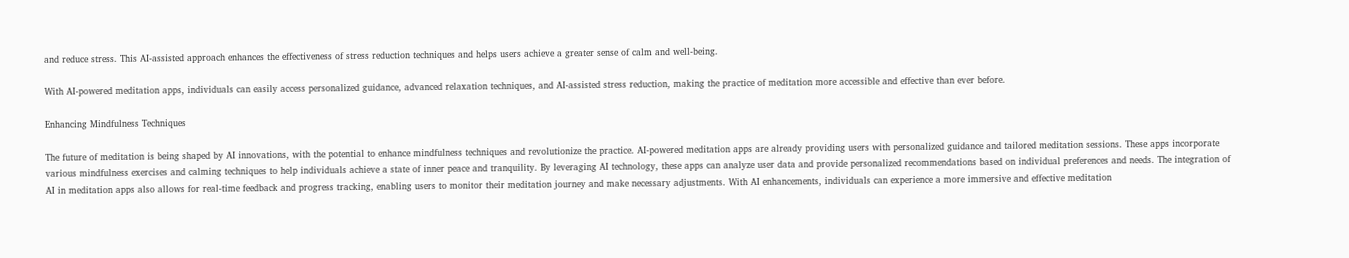and reduce stress. This AI-assisted approach enhances the effectiveness of stress reduction techniques and helps users achieve a greater sense of calm and well-being.

With AI-powered meditation apps, individuals can easily access personalized guidance, advanced relaxation techniques, and AI-assisted stress reduction, making the practice of meditation more accessible and effective than ever before.

Enhancing Mindfulness Techniques

The future of meditation is being shaped by AI innovations, with the potential to enhance mindfulness techniques and revolutionize the practice. AI-powered meditation apps are already providing users with personalized guidance and tailored meditation sessions. These apps incorporate various mindfulness exercises and calming techniques to help individuals achieve a state of inner peace and tranquility. By leveraging AI technology, these apps can analyze user data and provide personalized recommendations based on individual preferences and needs. The integration of AI in meditation apps also allows for real-time feedback and progress tracking, enabling users to monitor their meditation journey and make necessary adjustments. With AI enhancements, individuals can experience a more immersive and effective meditation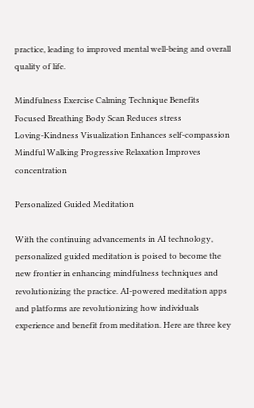practice, leading to improved mental well-being and overall quality of life.

Mindfulness Exercise Calming Technique Benefits
Focused Breathing Body Scan Reduces stress
Loving-Kindness Visualization Enhances self-compassion
Mindful Walking Progressive Relaxation Improves concentration

Personalized Guided Meditation

With the continuing advancements in AI technology, personalized guided meditation is poised to become the new frontier in enhancing mindfulness techniques and revolutionizing the practice. AI-powered meditation apps and platforms are revolutionizing how individuals experience and benefit from meditation. Here are three key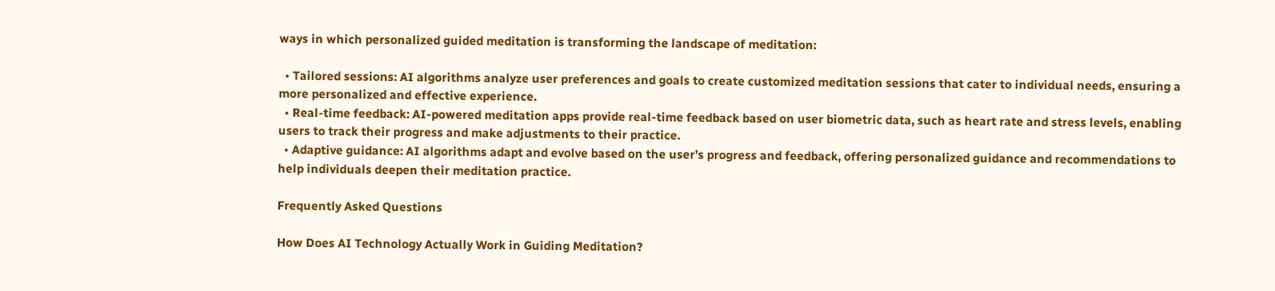ways in which personalized guided meditation is transforming the landscape of meditation:

  • Tailored sessions: AI algorithms analyze user preferences and goals to create customized meditation sessions that cater to individual needs, ensuring a more personalized and effective experience.
  • Real-time feedback: AI-powered meditation apps provide real-time feedback based on user biometric data, such as heart rate and stress levels, enabling users to track their progress and make adjustments to their practice.
  • Adaptive guidance: AI algorithms adapt and evolve based on the user’s progress and feedback, offering personalized guidance and recommendations to help individuals deepen their meditation practice.

Frequently Asked Questions

How Does AI Technology Actually Work in Guiding Meditation?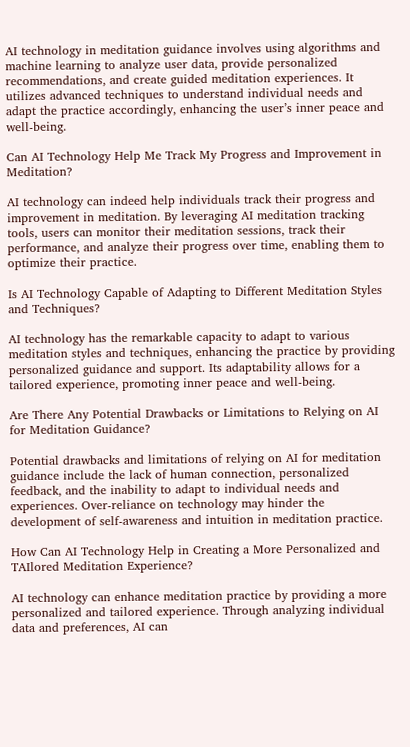AI technology in meditation guidance involves using algorithms and machine learning to analyze user data, provide personalized recommendations, and create guided meditation experiences. It utilizes advanced techniques to understand individual needs and adapt the practice accordingly, enhancing the user’s inner peace and well-being.

Can AI Technology Help Me Track My Progress and Improvement in Meditation?

AI technology can indeed help individuals track their progress and improvement in meditation. By leveraging AI meditation tracking tools, users can monitor their meditation sessions, track their performance, and analyze their progress over time, enabling them to optimize their practice.

Is AI Technology Capable of Adapting to Different Meditation Styles and Techniques?

AI technology has the remarkable capacity to adapt to various meditation styles and techniques, enhancing the practice by providing personalized guidance and support. Its adaptability allows for a tailored experience, promoting inner peace and well-being.

Are There Any Potential Drawbacks or Limitations to Relying on AI for Meditation Guidance?

Potential drawbacks and limitations of relying on AI for meditation guidance include the lack of human connection, personalized feedback, and the inability to adapt to individual needs and experiences. Over-reliance on technology may hinder the development of self-awareness and intuition in meditation practice.

How Can AI Technology Help in Creating a More Personalized and TAIlored Meditation Experience?

AI technology can enhance meditation practice by providing a more personalized and tailored experience. Through analyzing individual data and preferences, AI can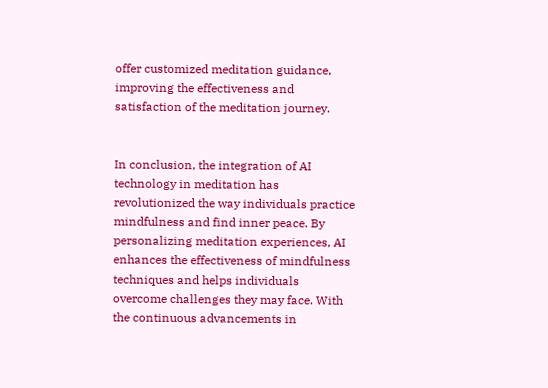offer customized meditation guidance, improving the effectiveness and satisfaction of the meditation journey.


In conclusion, the integration of AI technology in meditation has revolutionized the way individuals practice mindfulness and find inner peace. By personalizing meditation experiences, AI enhances the effectiveness of mindfulness techniques and helps individuals overcome challenges they may face. With the continuous advancements in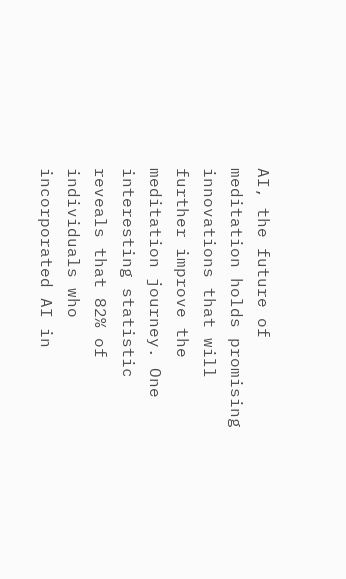AI, the future of meditation holds promising innovations that will further improve the meditation journey. One interesting statistic reveals that 82% of individuals who incorporated AI in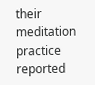their meditation practice reported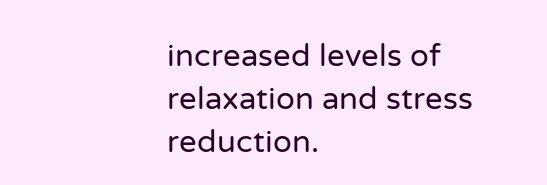increased levels of relaxation and stress reduction.